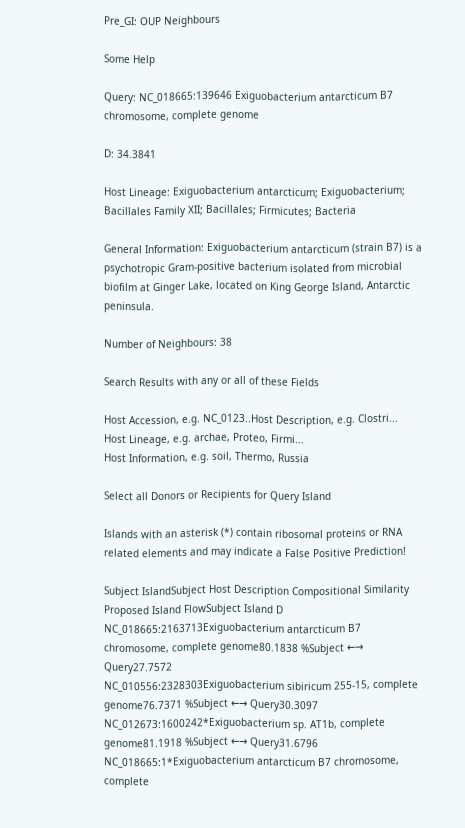Pre_GI: OUP Neighbours

Some Help

Query: NC_018665:139646 Exiguobacterium antarcticum B7 chromosome, complete genome

D: 34.3841

Host Lineage: Exiguobacterium antarcticum; Exiguobacterium; Bacillales Family XII; Bacillales; Firmicutes; Bacteria

General Information: Exiguobacterium antarcticum (strain B7) is a psychotropic Gram-positive bacterium isolated from microbial biofilm at Ginger Lake, located on King George Island, Antarctic peninsula.

Number of Neighbours: 38

Search Results with any or all of these Fields

Host Accession, e.g. NC_0123..Host Description, e.g. Clostri...
Host Lineage, e.g. archae, Proteo, Firmi...
Host Information, e.g. soil, Thermo, Russia

Select all Donors or Recipients for Query Island

Islands with an asterisk (*) contain ribosomal proteins or RNA related elements and may indicate a False Positive Prediction!

Subject IslandSubject Host Description Compositional Similarity Proposed Island FlowSubject Island D
NC_018665:2163713Exiguobacterium antarcticum B7 chromosome, complete genome80.1838 %Subject ←→ Query27.7572
NC_010556:2328303Exiguobacterium sibiricum 255-15, complete genome76.7371 %Subject ←→ Query30.3097
NC_012673:1600242*Exiguobacterium sp. AT1b, complete genome81.1918 %Subject ←→ Query31.6796
NC_018665:1*Exiguobacterium antarcticum B7 chromosome, complete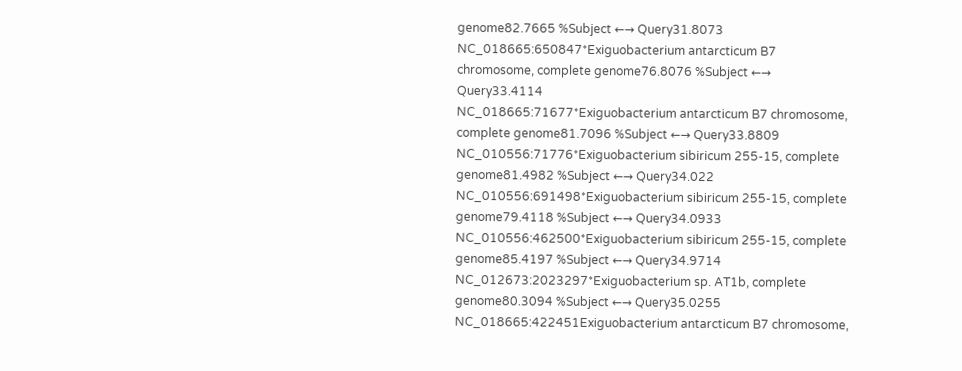genome82.7665 %Subject ←→ Query31.8073
NC_018665:650847*Exiguobacterium antarcticum B7 chromosome, complete genome76.8076 %Subject ←→ Query33.4114
NC_018665:71677*Exiguobacterium antarcticum B7 chromosome, complete genome81.7096 %Subject ←→ Query33.8809
NC_010556:71776*Exiguobacterium sibiricum 255-15, complete genome81.4982 %Subject ←→ Query34.022
NC_010556:691498*Exiguobacterium sibiricum 255-15, complete genome79.4118 %Subject ←→ Query34.0933
NC_010556:462500*Exiguobacterium sibiricum 255-15, complete genome85.4197 %Subject ←→ Query34.9714
NC_012673:2023297*Exiguobacterium sp. AT1b, complete genome80.3094 %Subject ←→ Query35.0255
NC_018665:422451Exiguobacterium antarcticum B7 chromosome,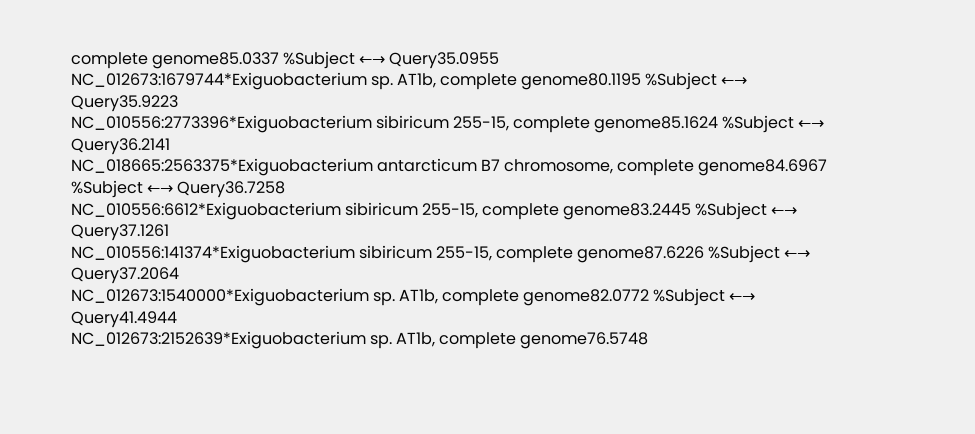complete genome85.0337 %Subject ←→ Query35.0955
NC_012673:1679744*Exiguobacterium sp. AT1b, complete genome80.1195 %Subject ←→ Query35.9223
NC_010556:2773396*Exiguobacterium sibiricum 255-15, complete genome85.1624 %Subject ←→ Query36.2141
NC_018665:2563375*Exiguobacterium antarcticum B7 chromosome, complete genome84.6967 %Subject ←→ Query36.7258
NC_010556:6612*Exiguobacterium sibiricum 255-15, complete genome83.2445 %Subject ←→ Query37.1261
NC_010556:141374*Exiguobacterium sibiricum 255-15, complete genome87.6226 %Subject ←→ Query37.2064
NC_012673:1540000*Exiguobacterium sp. AT1b, complete genome82.0772 %Subject ←→ Query41.4944
NC_012673:2152639*Exiguobacterium sp. AT1b, complete genome76.5748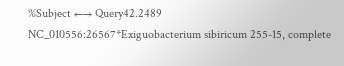%Subject ←→ Query42.2489
NC_010556:26567*Exiguobacterium sibiricum 255-15, complete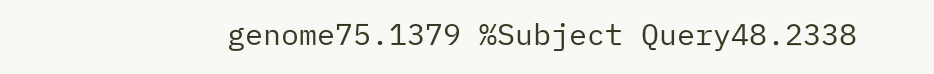genome75.1379 %Subject Query48.2338